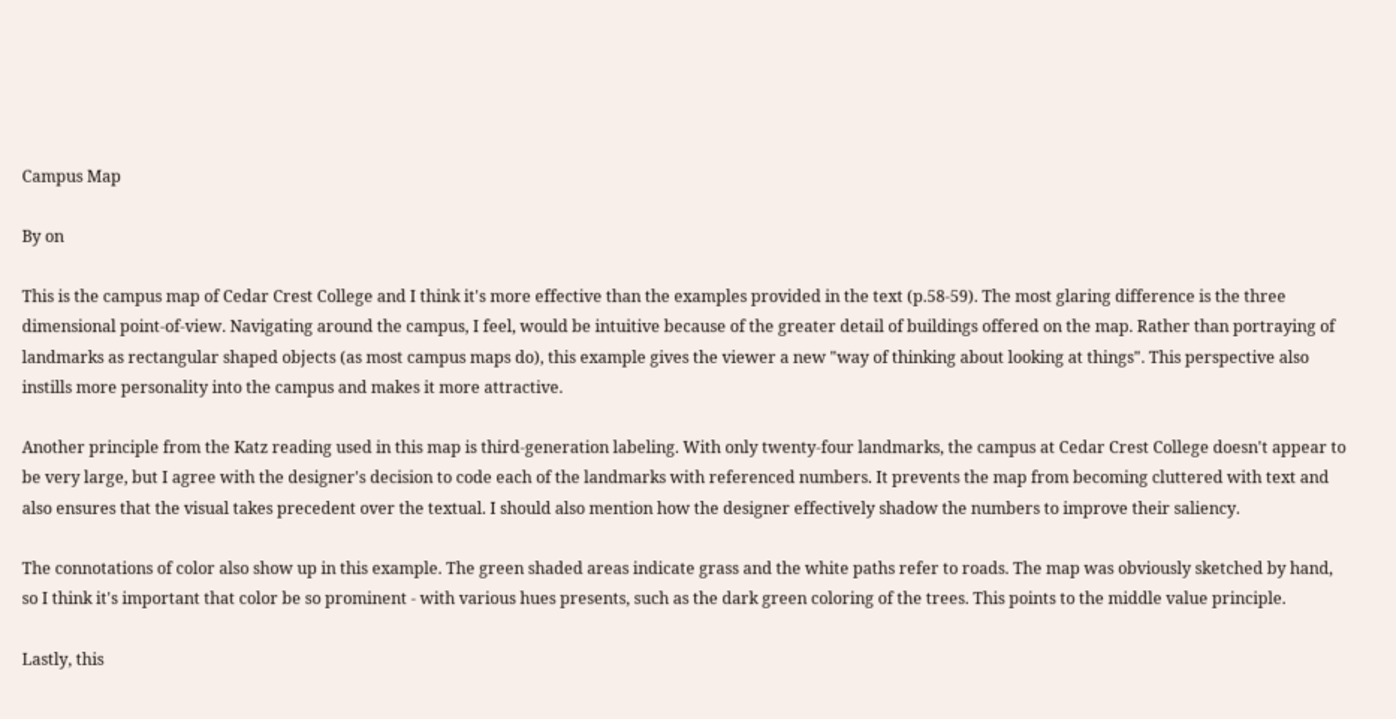Campus Map

By on

This is the campus map of Cedar Crest College and I think it's more effective than the examples provided in the text (p.58-59). The most glaring difference is the three dimensional point-of-view. Navigating around the campus, I feel, would be intuitive because of the greater detail of buildings offered on the map. Rather than portraying of landmarks as rectangular shaped objects (as most campus maps do), this example gives the viewer a new "way of thinking about looking at things". This perspective also instills more personality into the campus and makes it more attractive.

Another principle from the Katz reading used in this map is third-generation labeling. With only twenty-four landmarks, the campus at Cedar Crest College doesn't appear to be very large, but I agree with the designer's decision to code each of the landmarks with referenced numbers. It prevents the map from becoming cluttered with text and also ensures that the visual takes precedent over the textual. I should also mention how the designer effectively shadow the numbers to improve their saliency.

The connotations of color also show up in this example. The green shaded areas indicate grass and the white paths refer to roads. The map was obviously sketched by hand, so I think it's important that color be so prominent - with various hues presents, such as the dark green coloring of the trees. This points to the middle value principle.

Lastly, this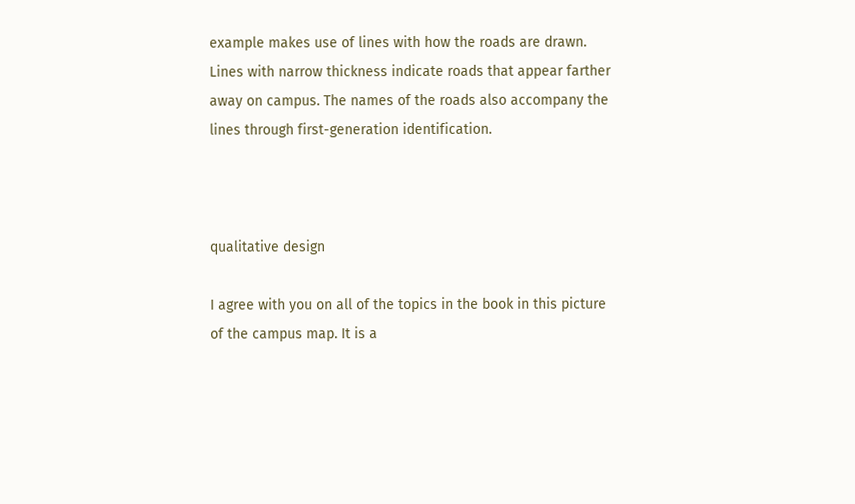example makes use of lines with how the roads are drawn. Lines with narrow thickness indicate roads that appear farther away on campus. The names of the roads also accompany the lines through first-generation identification.



qualitative design

I agree with you on all of the topics in the book in this picture of the campus map. It is a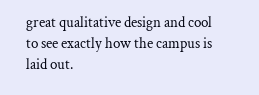great qualitative design and cool to see exactly how the campus is laid out.